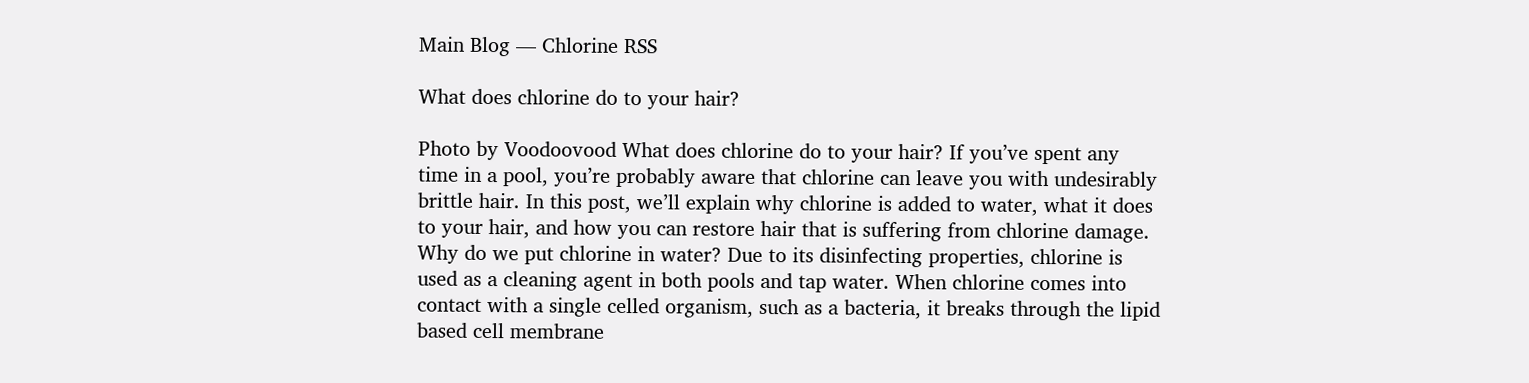Main Blog — Chlorine RSS

What does chlorine do to your hair?

Photo by Voodoovood What does chlorine do to your hair? If you’ve spent any time in a pool, you’re probably aware that chlorine can leave you with undesirably brittle hair. In this post, we’ll explain why chlorine is added to water, what it does to your hair, and how you can restore hair that is suffering from chlorine damage. Why do we put chlorine in water? Due to its disinfecting properties, chlorine is used as a cleaning agent in both pools and tap water. When chlorine comes into contact with a single celled organism, such as a bacteria, it breaks through the lipid based cell membrane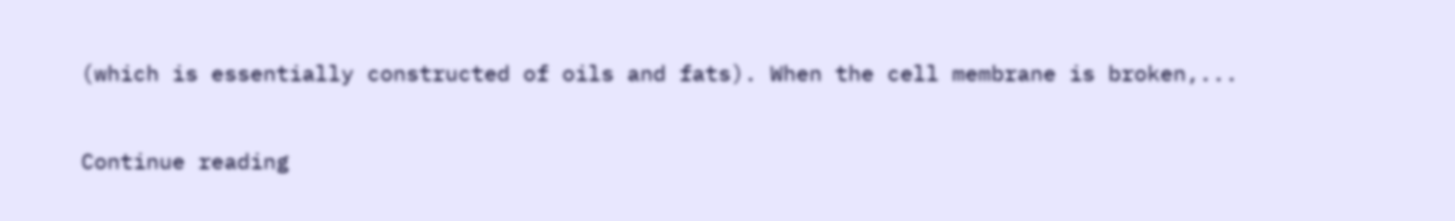(which is essentially constructed of oils and fats). When the cell membrane is broken,...

Continue reading